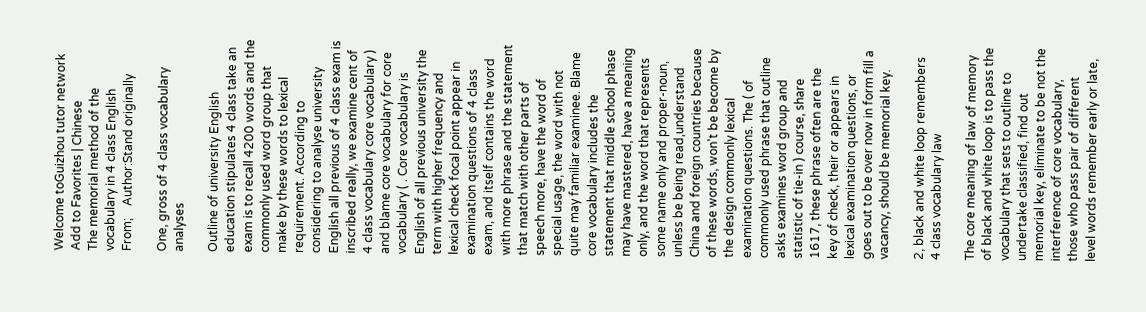Welcome toGuizhou tutor network
Add to Favorites | Chinese
The memorial method of the vocabulary in 4 class English
From;    Author:Stand originally

One, gross of 4 class vocabulary analyses

Outline of university English education stipulates 4 class take an exam is to recall 4200 words and the commonly used word group that make by these words to lexical requirement. According to considering to analyse university English all previous of 4 class exam is inscribed really, we examine cent of 4 class vocabulary core vocabulary ) and blame core vocabulary for core vocabulary ( . Core vocabulary is English of all previous university the term with higher frequency and lexical check focal point appear in examination questions of 4 class exam, and itself contains the word with more phrase and the statement that match with other parts of speech more, have the word of special usage, the word with not quite may familiar examinee. Blame core vocabulary includes the statement that middle school phase may have mastered, have a meaning only, and the word that represents some name only and proper-noun, unless be being read,understand China and foreign countries because of these words, won't be become by the design commonly lexical examination questions. The ( of commonly used phrase that outline asks examines word group and statistic of tie-in ) course, share 1617, these phrase often are the key of check, their or appears in lexical examination questions, or goes out to be over now in form fill a vacancy, should be memorial key.

2, black and white loop remembers 4 class vocabulary law

The core meaning of law of memory of black and white loop is to pass the vocabulary that sets to outline to undertake classified, find out memorial key, eliminate to be not the interference of core vocabulary, those who pass pair of different level words remember early or late,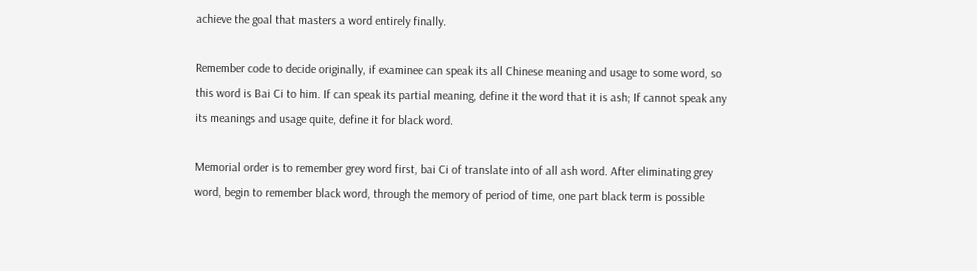achieve the goal that masters a word entirely finally.

Remember code to decide originally, if examinee can speak its all Chinese meaning and usage to some word, so this word is Bai Ci to him. If can speak its partial meaning, define it the word that it is ash; If cannot speak any its meanings and usage quite, define it for black word.

Memorial order is to remember grey word first, bai Ci of translate into of all ash word. After eliminating grey word, begin to remember black word, through the memory of period of time, one part black term is possible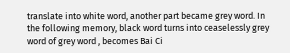translate into white word, another part became grey word. In the following memory, black word turns into ceaselessly grey word of grey word , becomes Bai Ci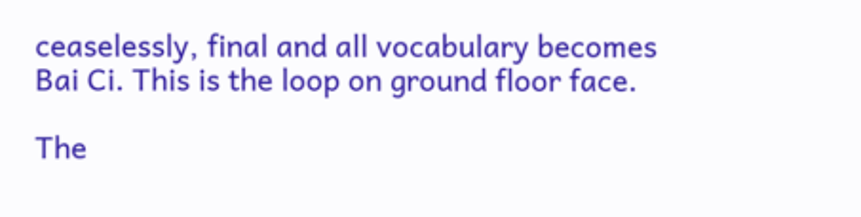ceaselessly, final and all vocabulary becomes Bai Ci. This is the loop on ground floor face.

The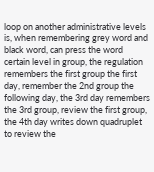loop on another administrative levels is, when remembering grey word and black word, can press the word certain level in group, the regulation remembers the first group the first day, remember the 2nd group the following day, the 3rd day remembers the 3rd group, review the first group, the 4th day writes down quadruplet to review the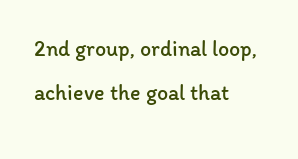2nd group, ordinal loop, achieve the goal that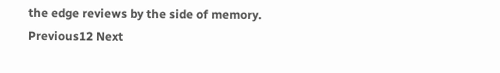the edge reviews by the side of memory.
Previous12 Next